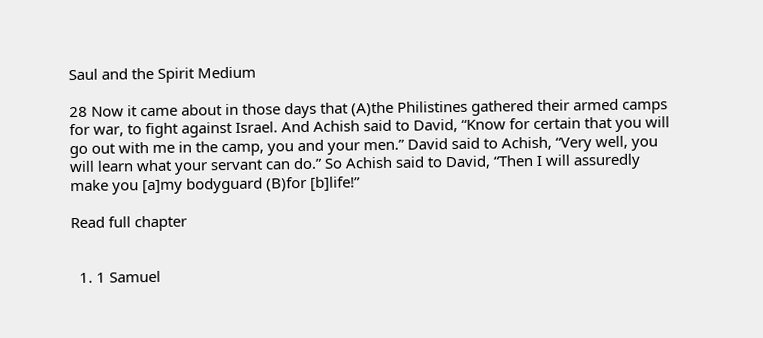Saul and the Spirit Medium

28 Now it came about in those days that (A)the Philistines gathered their armed camps for war, to fight against Israel. And Achish said to David, “Know for certain that you will go out with me in the camp, you and your men.” David said to Achish, “Very well, you will learn what your servant can do.” So Achish said to David, “Then I will assuredly make you [a]my bodyguard (B)for [b]life!”

Read full chapter


  1. 1 Samuel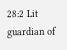28:2 Lit guardian of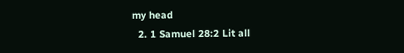my head
  2. 1 Samuel 28:2 Lit all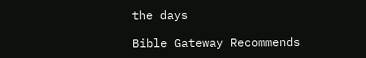the days

Bible Gateway Recommends